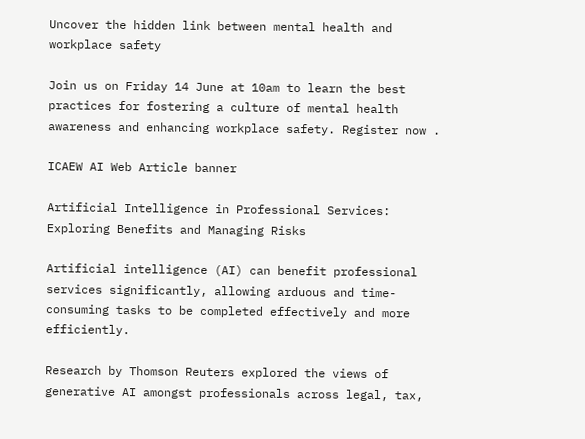Uncover the hidden link between mental health and workplace safety

Join us on Friday 14 June at 10am to learn the best practices for fostering a culture of mental health awareness and enhancing workplace safety. Register now .

ICAEW AI Web Article banner

Artificial Intelligence in Professional Services: Exploring Benefits and Managing Risks

Artificial intelligence (AI) can benefit professional services significantly, allowing arduous and time-consuming tasks to be completed effectively and more efficiently.

Research by Thomson Reuters explored the views of generative AI amongst professionals across legal, tax,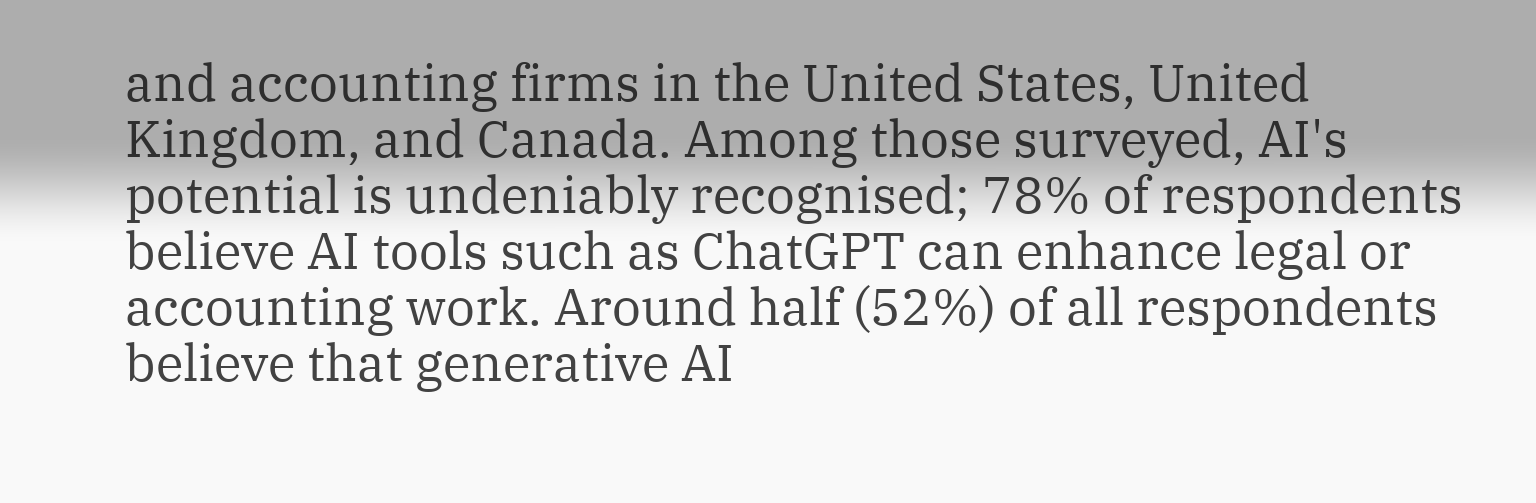and accounting firms in the United States, United Kingdom, and Canada. Among those surveyed, AI's potential is undeniably recognised; 78% of respondents believe AI tools such as ChatGPT can enhance legal or accounting work. Around half (52%) of all respondents believe that generative AI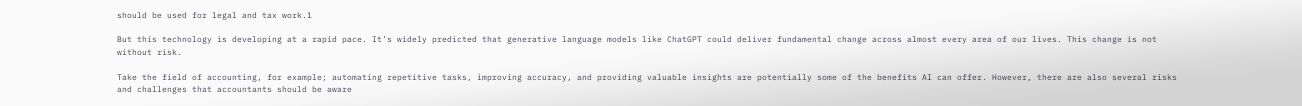should be used for legal and tax work.1

But this technology is developing at a rapid pace. It’s widely predicted that generative language models like ChatGPT could deliver fundamental change across almost every area of our lives. This change is not without risk.

Take the field of accounting, for example; automating repetitive tasks, improving accuracy, and providing valuable insights are potentially some of the benefits AI can offer. However, there are also several risks and challenges that accountants should be aware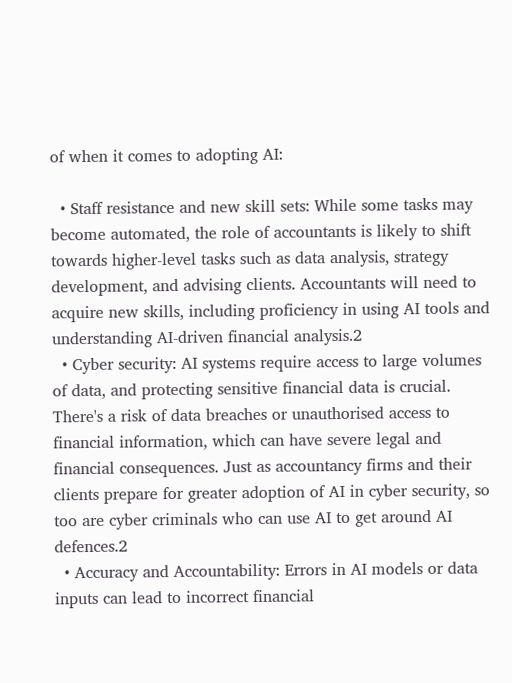of when it comes to adopting AI:

  • Staff resistance and new skill sets: While some tasks may become automated, the role of accountants is likely to shift towards higher-level tasks such as data analysis, strategy development, and advising clients. Accountants will need to acquire new skills, including proficiency in using AI tools and understanding AI-driven financial analysis.2
  • Cyber security: AI systems require access to large volumes of data, and protecting sensitive financial data is crucial. There's a risk of data breaches or unauthorised access to financial information, which can have severe legal and financial consequences. Just as accountancy firms and their clients prepare for greater adoption of AI in cyber security, so too are cyber criminals who can use AI to get around AI defences.2
  • Accuracy and Accountability: Errors in AI models or data inputs can lead to incorrect financial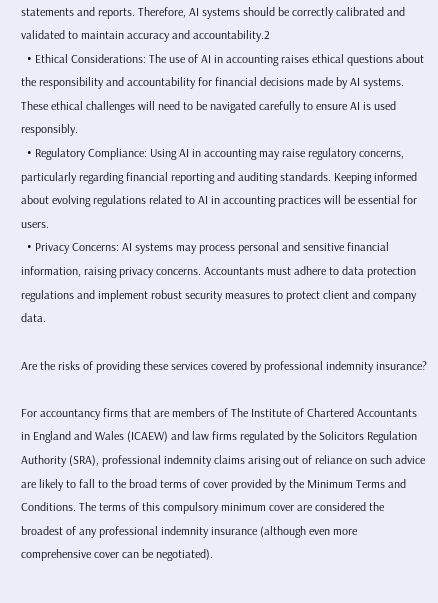statements and reports. Therefore, AI systems should be correctly calibrated and validated to maintain accuracy and accountability.2
  • Ethical Considerations: The use of AI in accounting raises ethical questions about the responsibility and accountability for financial decisions made by AI systems. These ethical challenges will need to be navigated carefully to ensure AI is used responsibly.
  • Regulatory Compliance: Using AI in accounting may raise regulatory concerns, particularly regarding financial reporting and auditing standards. Keeping informed about evolving regulations related to AI in accounting practices will be essential for users.
  • Privacy Concerns: AI systems may process personal and sensitive financial information, raising privacy concerns. Accountants must adhere to data protection regulations and implement robust security measures to protect client and company data.

Are the risks of providing these services covered by professional indemnity insurance?

For accountancy firms that are members of The Institute of Chartered Accountants in England and Wales (ICAEW) and law firms regulated by the Solicitors Regulation Authority (SRA), professional indemnity claims arising out of reliance on such advice are likely to fall to the broad terms of cover provided by the Minimum Terms and Conditions. The terms of this compulsory minimum cover are considered the broadest of any professional indemnity insurance (although even more comprehensive cover can be negotiated).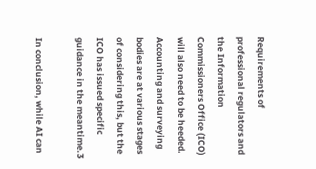Requirements of professional regulators and the Information Commissioners Office (ICO) will also need to be heeded. Accounting and surveying bodies are at various stages of considering this, but the ICO has issued specific guidance in the meantime.3

In conclusion, while AI can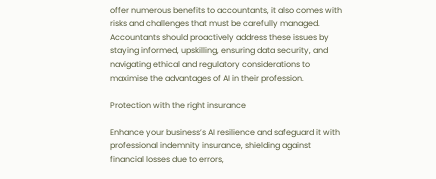offer numerous benefits to accountants, it also comes with risks and challenges that must be carefully managed. Accountants should proactively address these issues by staying informed, upskilling, ensuring data security, and navigating ethical and regulatory considerations to maximise the advantages of AI in their profession.

Protection with the right insurance

Enhance your business’s AI resilience and safeguard it with professional indemnity insurance, shielding against financial losses due to errors,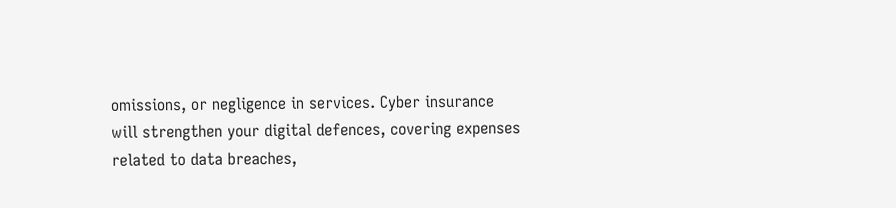omissions, or negligence in services. Cyber insurance will strengthen your digital defences, covering expenses related to data breaches,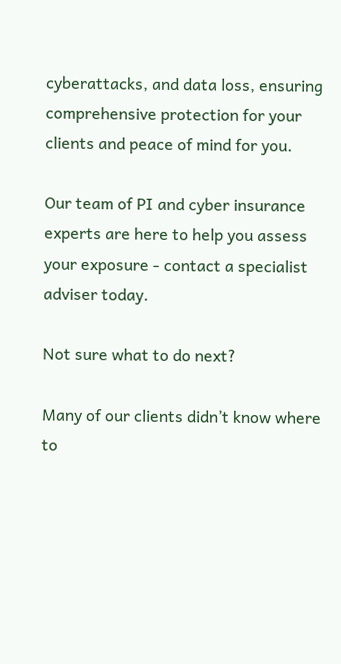cyberattacks, and data loss, ensuring comprehensive protection for your clients and peace of mind for you.

Our team of PI and cyber insurance experts are here to help you assess your exposure - contact a specialist adviser today.

Not sure what to do next?

Many of our clients didn’t know where to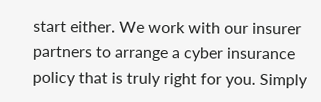start either. We work with our insurer partners to arrange a cyber insurance policy that is truly right for you. Simply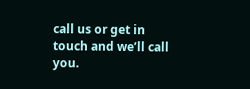call us or get in touch and we’ll call you.